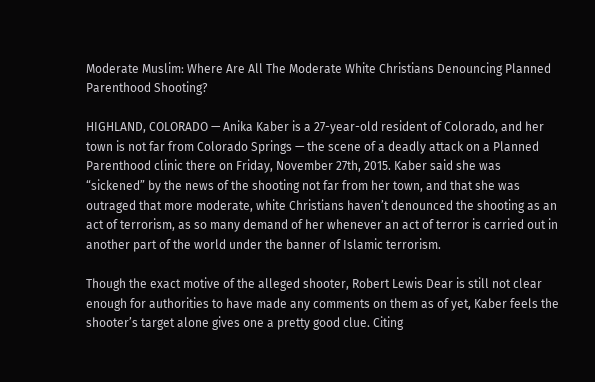Moderate Muslim: Where Are All The Moderate White Christians Denouncing Planned Parenthood Shooting?

HIGHLAND, COLORADO — Anika Kaber is a 27-year-old resident of Colorado, and her town is not far from Colorado Springs — the scene of a deadly attack on a Planned Parenthood clinic there on Friday, November 27th, 2015. Kaber said she was “sickened” by the news of the shooting not far from her town, and that she was outraged that more moderate, white Christians haven’t denounced the shooting as an act of terrorism, as so many demand of her whenever an act of terror is carried out in another part of the world under the banner of Islamic terrorism.

Though the exact motive of the alleged shooter, Robert Lewis Dear is still not clear enough for authorities to have made any comments on them as of yet, Kaber feels the shooter’s target alone gives one a pretty good clue. Citing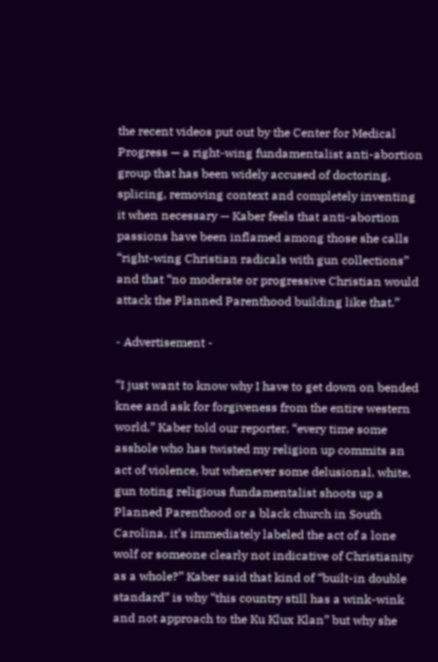the recent videos put out by the Center for Medical Progress — a right-wing fundamentalist anti-abortion group that has been widely accused of doctoring, splicing, removing context and completely inventing it when necessary — Kaber feels that anti-abortion passions have been inflamed among those she calls “right-wing Christian radicals with gun collections” and that “no moderate or progressive Christian would attack the Planned Parenthood building like that.”

- Advertisement -

“I just want to know why I have to get down on bended knee and ask for forgiveness from the entire western world,” Kaber told our reporter, “every time some asshole who has twisted my religion up commits an act of violence, but whenever some delusional, white, gun toting religious fundamentalist shoots up a Planned Parenthood or a black church in South Carolina, it’s immediately labeled the act of a lone wolf or someone clearly not indicative of Christianity as a whole?” Kaber said that kind of “built-in double standard” is why “this country still has a wink-wink and not approach to the Ku Klux Klan” but why she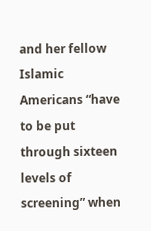and her fellow Islamic Americans “have to be put through sixteen levels of screening” when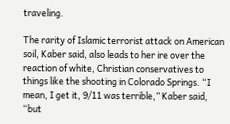traveling.

The rarity of Islamic terrorist attack on American soil, Kaber said, also leads to her ire over the reaction of white, Christian conservatives to things like the shooting in Colorado Springs. “I mean, I get it, 9/11 was terrible,” Kaber said, “but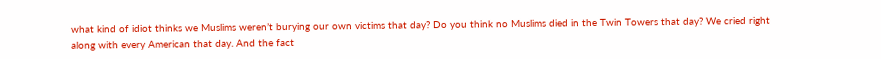what kind of idiot thinks we Muslims weren’t burying our own victims that day? Do you think no Muslims died in the Twin Towers that day? We cried right along with every American that day. And the fact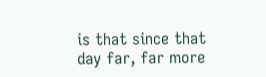is that since that day far, far more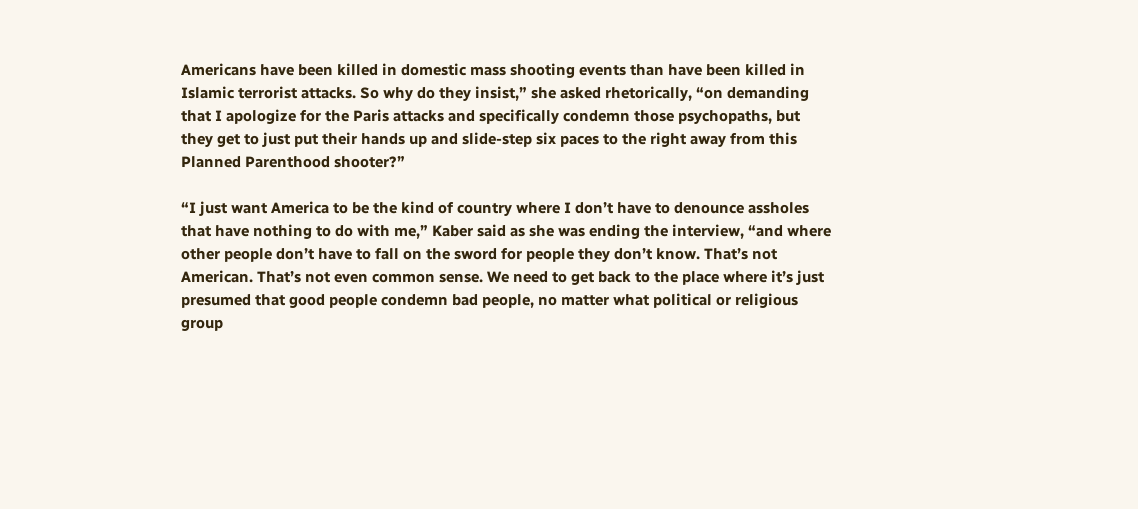Americans have been killed in domestic mass shooting events than have been killed in Islamic terrorist attacks. So why do they insist,” she asked rhetorically, “on demanding that I apologize for the Paris attacks and specifically condemn those psychopaths, but they get to just put their hands up and slide-step six paces to the right away from this Planned Parenthood shooter?”

“I just want America to be the kind of country where I don’t have to denounce assholes that have nothing to do with me,” Kaber said as she was ending the interview, “and where other people don’t have to fall on the sword for people they don’t know. That’s not American. That’s not even common sense. We need to get back to the place where it’s just presumed that good people condemn bad people, no matter what political or religious group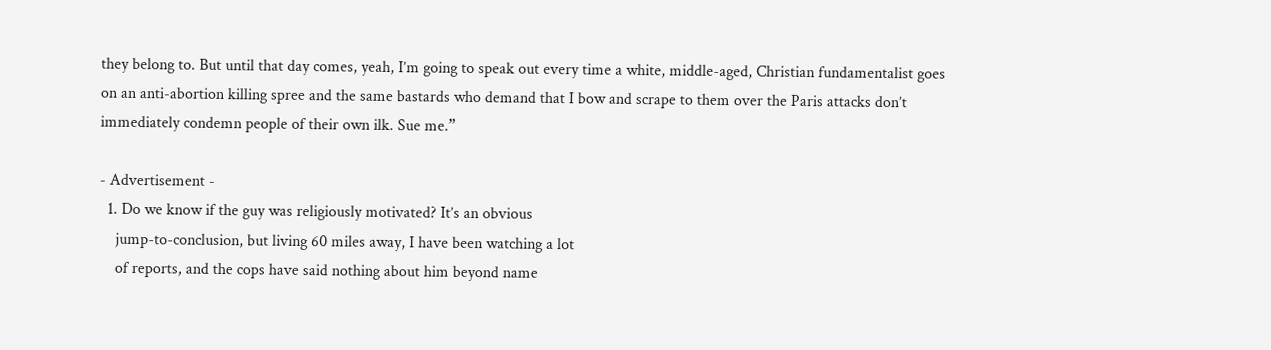they belong to. But until that day comes, yeah, I’m going to speak out every time a white, middle-aged, Christian fundamentalist goes on an anti-abortion killing spree and the same bastards who demand that I bow and scrape to them over the Paris attacks don’t immediately condemn people of their own ilk. Sue me.”

- Advertisement -
  1. Do we know if the guy was religiously motivated? It’s an obvious
    jump-to-conclusion, but living 60 miles away, I have been watching a lot
    of reports, and the cops have said nothing about him beyond name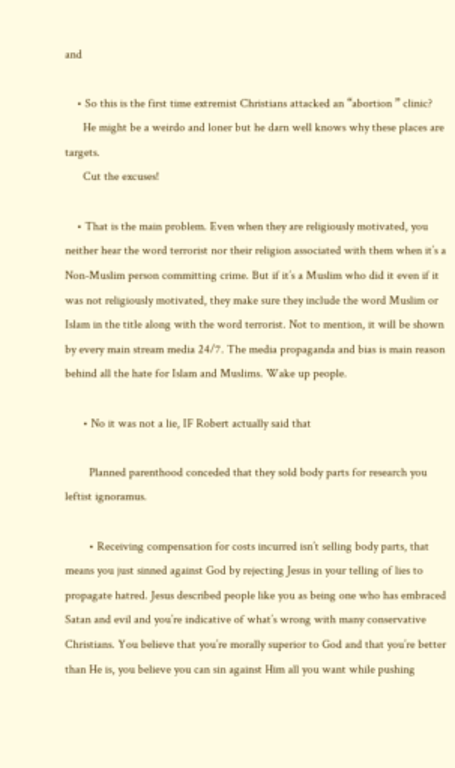and

    • So this is the first time extremist Christians attacked an “abortion ” clinic?
      He might be a weirdo and loner but he darn well knows why these places are targets.
      Cut the excuses!

    • That is the main problem. Even when they are religiously motivated, you neither hear the word terrorist nor their religion associated with them when it’s a Non-Muslim person committing crime. But if it’s a Muslim who did it even if it was not religiously motivated, they make sure they include the word Muslim or Islam in the title along with the word terrorist. Not to mention, it will be shown by every main stream media 24/7. The media propaganda and bias is main reason behind all the hate for Islam and Muslims. Wake up people.

      • No it was not a lie, IF Robert actually said that

        Planned parenthood conceded that they sold body parts for research you leftist ignoramus.

        • Receiving compensation for costs incurred isn’t selling body parts, that means you just sinned against God by rejecting Jesus in your telling of lies to propagate hatred. Jesus described people like you as being one who has embraced Satan and evil and you’re indicative of what’s wrong with many conservative Christians. You believe that you’re morally superior to God and that you’re better than He is, you believe you can sin against Him all you want while pushing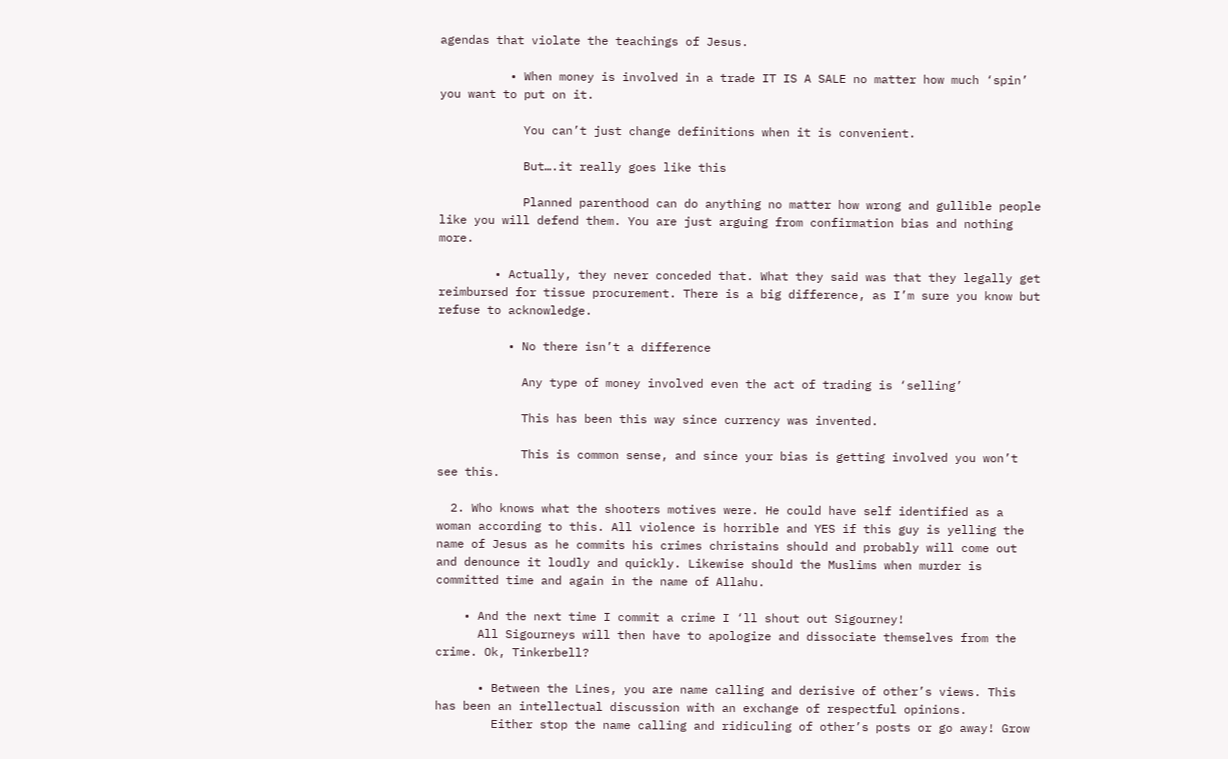agendas that violate the teachings of Jesus.

          • When money is involved in a trade IT IS A SALE no matter how much ‘spin’ you want to put on it.

            You can’t just change definitions when it is convenient.

            But….it really goes like this

            Planned parenthood can do anything no matter how wrong and gullible people like you will defend them. You are just arguing from confirmation bias and nothing more.

        • Actually, they never conceded that. What they said was that they legally get reimbursed for tissue procurement. There is a big difference, as I’m sure you know but refuse to acknowledge.

          • No there isn’t a difference

            Any type of money involved even the act of trading is ‘selling’

            This has been this way since currency was invented.

            This is common sense, and since your bias is getting involved you won’t see this.

  2. Who knows what the shooters motives were. He could have self identified as a woman according to this. All violence is horrible and YES if this guy is yelling the name of Jesus as he commits his crimes christains should and probably will come out and denounce it loudly and quickly. Likewise should the Muslims when murder is committed time and again in the name of Allahu.

    • And the next time I commit a crime I ‘ll shout out Sigourney!
      All Sigourneys will then have to apologize and dissociate themselves from the crime. Ok, Tinkerbell?

      • Between the Lines, you are name calling and derisive of other’s views. This has been an intellectual discussion with an exchange of respectful opinions.
        Either stop the name calling and ridiculing of other’s posts or go away! Grow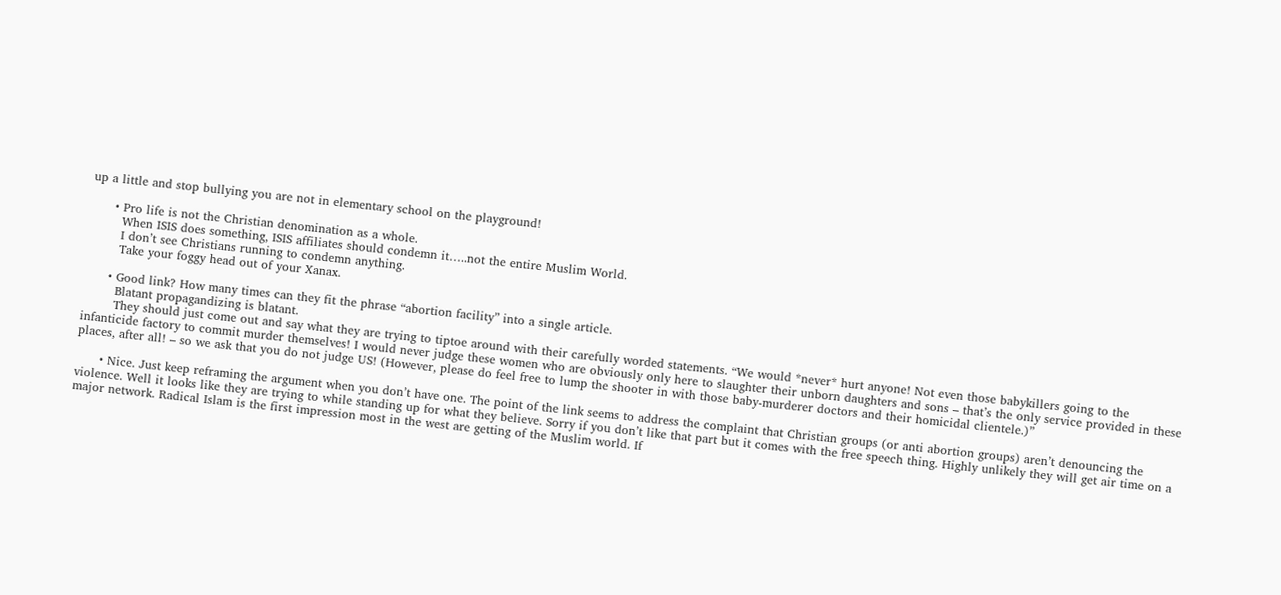up a little and stop bullying you are not in elementary school on the playground!

      • Pro life is not the Christian denomination as a whole.
        When ISIS does something, ISIS affiliates should condemn it…..not the entire Muslim World.
        I don’t see Christians running to condemn anything.
        Take your foggy head out of your Xanax.

      • Good link? How many times can they fit the phrase “abortion facility” into a single article.
        Blatant propagandizing is blatant.
        They should just come out and say what they are trying to tiptoe around with their carefully worded statements. “We would *never* hurt anyone! Not even those babykillers going to the infanticide factory to commit murder themselves! I would never judge these women who are obviously only here to slaughter their unborn daughters and sons – that’s the only service provided in these places, after all! – so we ask that you do not judge US! (However, please do feel free to lump the shooter in with those baby-murderer doctors and their homicidal clientele.)”

      • Nice. Just keep reframing the argument when you don’t have one. The point of the link seems to address the complaint that Christian groups (or anti abortion groups) aren’t denouncing the violence. Well it looks like they are trying to while standing up for what they believe. Sorry if you don’t like that part but it comes with the free speech thing. Highly unlikely they will get air time on a major network. Radical Islam is the first impression most in the west are getting of the Muslim world. If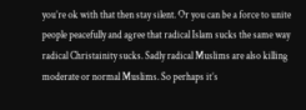you’re ok with that then stay silent. Or you can be a force to unite people peacefully and agree that radical Islam sucks the same way radical Christainity sucks. Sadly radical Muslims are also killing moderate or normal Muslims. So perhaps it’s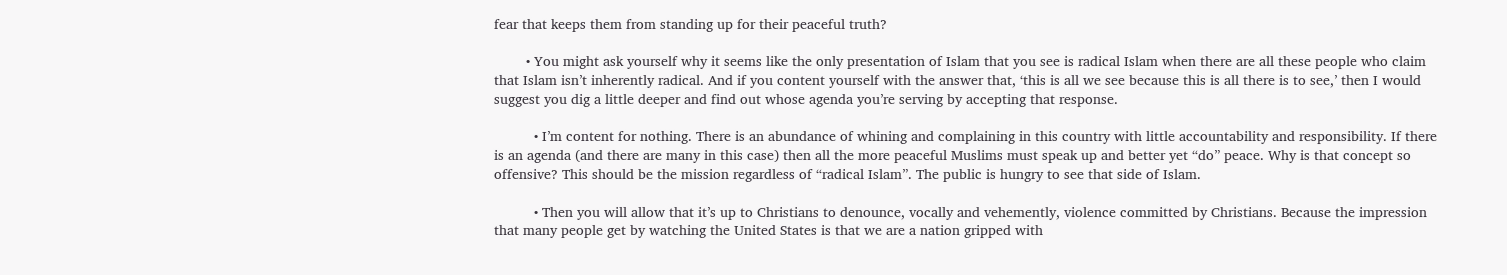fear that keeps them from standing up for their peaceful truth?

        • You might ask yourself why it seems like the only presentation of Islam that you see is radical Islam when there are all these people who claim that Islam isn’t inherently radical. And if you content yourself with the answer that, ‘this is all we see because this is all there is to see,’ then I would suggest you dig a little deeper and find out whose agenda you’re serving by accepting that response.

          • I’m content for nothing. There is an abundance of whining and complaining in this country with little accountability and responsibility. If there is an agenda (and there are many in this case) then all the more peaceful Muslims must speak up and better yet “do” peace. Why is that concept so offensive? This should be the mission regardless of “radical Islam”. The public is hungry to see that side of Islam.

          • Then you will allow that it’s up to Christians to denounce, vocally and vehemently, violence committed by Christians. Because the impression that many people get by watching the United States is that we are a nation gripped with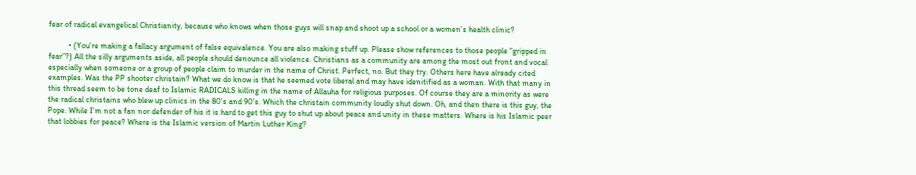fear of radical evangelical Christianity, because who knows when those guys will snap and shoot up a school or a women’s health clinic?

          • (You’re making a fallacy argument of false equivalence. You are also making stuff up. Please show references to those people “gripped in fear”?) All the silly arguments aside, all people should denounce all violence. Christians as a community are among the most out front and vocal especially when someone or a group of people claim to murder in the name of Christ. Perfect, no. But they try. Others here have already cited examples. Was the PP shooter christain? What we do know is that he seemed vote liberal and may have idenitified as a woman. With that many in this thread seem to be tone deaf to Islamic RADICALS killing in the name of Allauha for religious purposes. Of course they are a minority as were the radical christains who blew up clinics in the 80’s and 90’s. Which the christain community loudly shut down. Oh, and then there is this guy, the Pope. While I’m not a fan nor defender of his it is hard to get this guy to shut up about peace and unity in these matters. Where is his Islamic peer that lobbies for peace? Where is the Islamic version of Martin Luther King?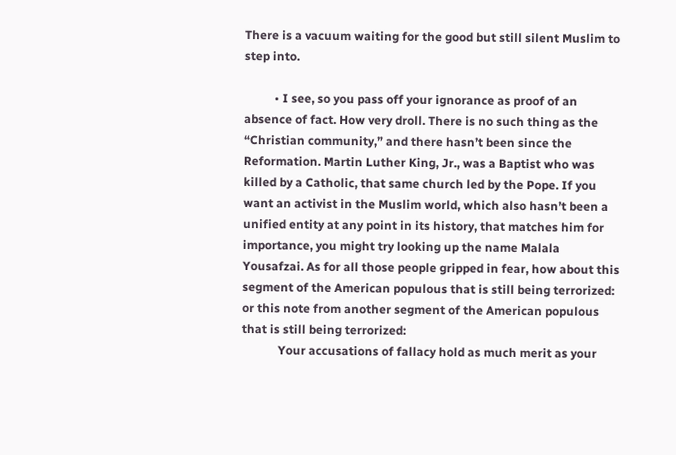There is a vacuum waiting for the good but still silent Muslim to step into.

          • I see, so you pass off your ignorance as proof of an absence of fact. How very droll. There is no such thing as the “Christian community,” and there hasn’t been since the Reformation. Martin Luther King, Jr., was a Baptist who was killed by a Catholic, that same church led by the Pope. If you want an activist in the Muslim world, which also hasn’t been a unified entity at any point in its history, that matches him for importance, you might try looking up the name Malala Yousafzai. As for all those people gripped in fear, how about this segment of the American populous that is still being terrorized: or this note from another segment of the American populous that is still being terrorized:
            Your accusations of fallacy hold as much merit as your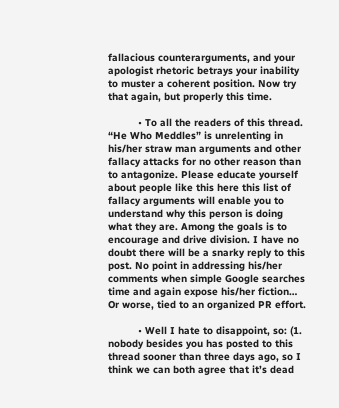fallacious counterarguments, and your apologist rhetoric betrays your inability to muster a coherent position. Now try that again, but properly this time.

          • To all the readers of this thread. “He Who Meddles” is unrelenting in his/her straw man arguments and other fallacy attacks for no other reason than to antagonize. Please educate yourself about people like this here this list of fallacy arguments will enable you to understand why this person is doing what they are. Among the goals is to encourage and drive division. I have no doubt there will be a snarky reply to this post. No point in addressing his/her comments when simple Google searches time and again expose his/her fiction… Or worse, tied to an organized PR effort.

          • Well I hate to disappoint, so: (1. nobody besides you has posted to this thread sooner than three days ago, so I think we can both agree that it’s dead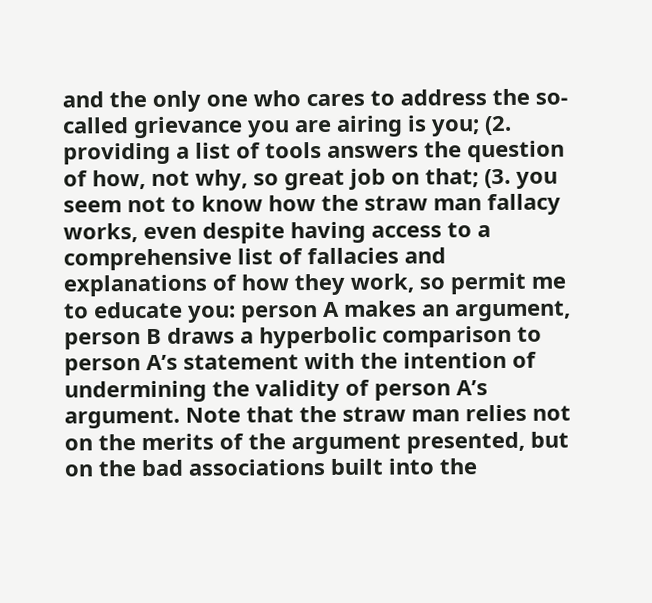and the only one who cares to address the so-called grievance you are airing is you; (2. providing a list of tools answers the question of how, not why, so great job on that; (3. you seem not to know how the straw man fallacy works, even despite having access to a comprehensive list of fallacies and explanations of how they work, so permit me to educate you: person A makes an argument, person B draws a hyperbolic comparison to person A’s statement with the intention of undermining the validity of person A’s argument. Note that the straw man relies not on the merits of the argument presented, but on the bad associations built into the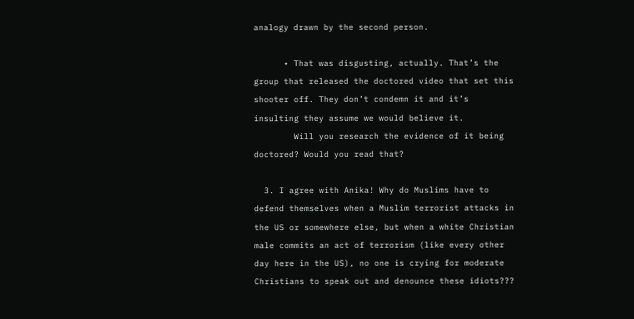analogy drawn by the second person.

      • That was disgusting, actually. That’s the group that released the doctored video that set this shooter off. They don’t condemn it and it’s insulting they assume we would believe it.
        Will you research the evidence of it being doctored? Would you read that?

  3. I agree with Anika! Why do Muslims have to defend themselves when a Muslim terrorist attacks in the US or somewhere else, but when a white Christian male commits an act of terrorism (like every other day here in the US), no one is crying for moderate Christians to speak out and denounce these idiots???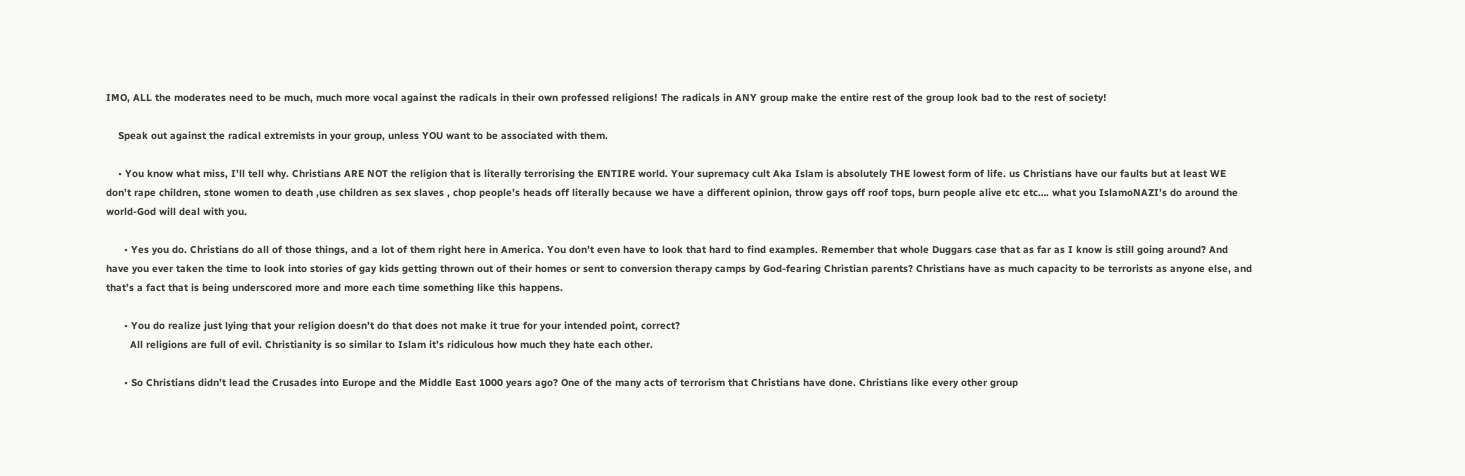IMO, ALL the moderates need to be much, much more vocal against the radicals in their own professed religions! The radicals in ANY group make the entire rest of the group look bad to the rest of society!

    Speak out against the radical extremists in your group, unless YOU want to be associated with them.

    • You know what miss, I’ll tell why. Christians ARE NOT the religion that is literally terrorising the ENTIRE world. Your supremacy cult Aka Islam is absolutely THE lowest form of life. us Christians have our faults but at least WE don’t rape children, stone women to death ,use children as sex slaves , chop people’s heads off literally because we have a different opinion, throw gays off roof tops, burn people alive etc etc…. what you IslamoNAZI’s do around the world-God will deal with you.

      • Yes you do. Christians do all of those things, and a lot of them right here in America. You don’t even have to look that hard to find examples. Remember that whole Duggars case that as far as I know is still going around? And have you ever taken the time to look into stories of gay kids getting thrown out of their homes or sent to conversion therapy camps by God-fearing Christian parents? Christians have as much capacity to be terrorists as anyone else, and that’s a fact that is being underscored more and more each time something like this happens.

      • You do realize just lying that your religion doesn’t do that does not make it true for your intended point, correct?
        All religions are full of evil. Christianity is so similar to Islam it’s ridiculous how much they hate each other.

      • So Christians didn’t lead the Crusades into Europe and the Middle East 1000 years ago? One of the many acts of terrorism that Christians have done. Christians like every other group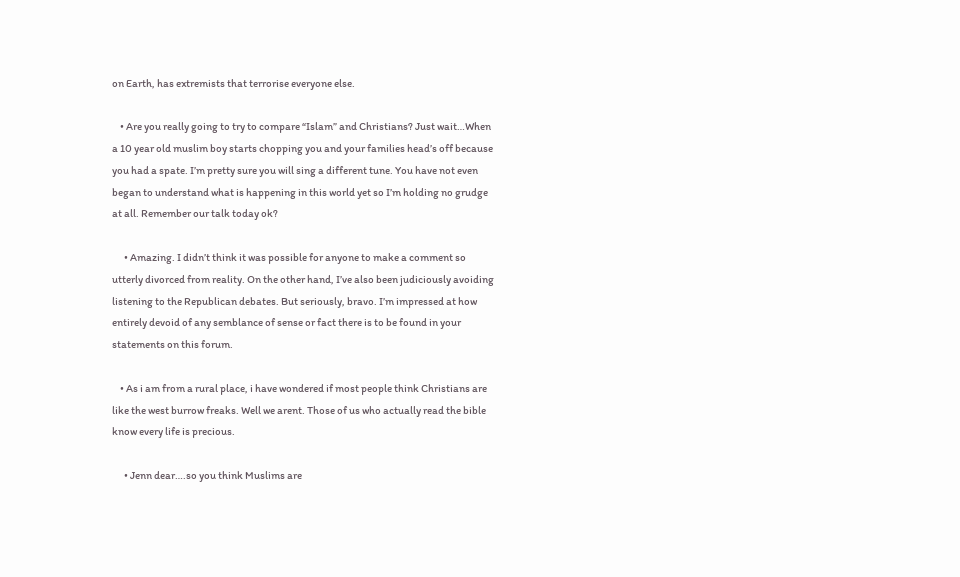on Earth, has extremists that terrorise everyone else.

    • Are you really going to try to compare “Islam” and Christians? Just wait…When a 10 year old muslim boy starts chopping you and your families head’s off because you had a spate. I’m pretty sure you will sing a different tune. You have not even began to understand what is happening in this world yet so I’m holding no grudge at all. Remember our talk today ok?

      • Amazing. I didn’t think it was possible for anyone to make a comment so utterly divorced from reality. On the other hand, I’ve also been judiciously avoiding listening to the Republican debates. But seriously, bravo. I’m impressed at how entirely devoid of any semblance of sense or fact there is to be found in your statements on this forum.

    • As i am from a rural place, i have wondered if most people think Christians are like the west burrow freaks. Well we arent. Those of us who actually read the bible know every life is precious.

      • Jenn dear….so you think Muslims are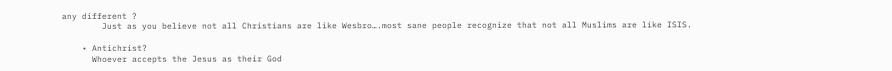any different ?
        Just as you believe not all Christians are like Wesbro….most sane people recognize that not all Muslims are like ISIS.

    • Antichrist?
      Whoever accepts the Jesus as their God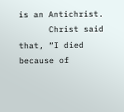is an Antichrist.
      Christ said that, “I died because of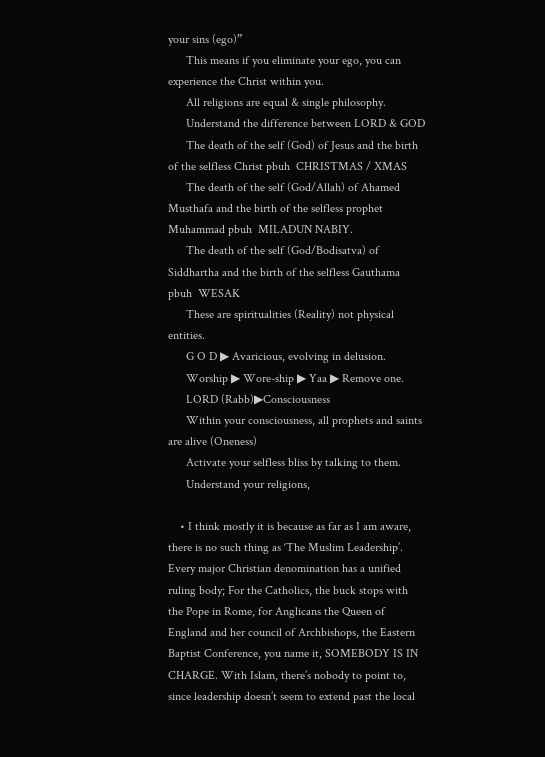your sins (ego)”
      This means if you eliminate your ego, you can experience the Christ within you.
      All religions are equal & single philosophy.
      Understand the difference between LORD & GOD
      The death of the self (God) of Jesus and the birth of the selfless Christ pbuh  CHRISTMAS / XMAS
      The death of the self (God/Allah) of Ahamed Musthafa and the birth of the selfless prophet Muhammad pbuh  MILADUN NABIY.
      The death of the self (God/Bodisatva) of Siddhartha and the birth of the selfless Gauthama pbuh  WESAK
      These are spiritualities (Reality) not physical entities.
      G O D ▶ Avaricious, evolving in delusion.
      Worship ▶ Wore-ship ▶ Yaa ▶ Remove one.
      LORD (Rabb)▶Consciousness
      Within your consciousness, all prophets and saints are alive (Oneness)
      Activate your selfless bliss by talking to them.
      Understand your religions,

    • I think mostly it is because as far as I am aware, there is no such thing as ‘The Muslim Leadership’. Every major Christian denomination has a unified ruling body; For the Catholics, the buck stops with the Pope in Rome, for Anglicans the Queen of England and her council of Archbishops, the Eastern Baptist Conference, you name it, SOMEBODY IS IN CHARGE. With Islam, there’s nobody to point to, since leadership doesn’t seem to extend past the local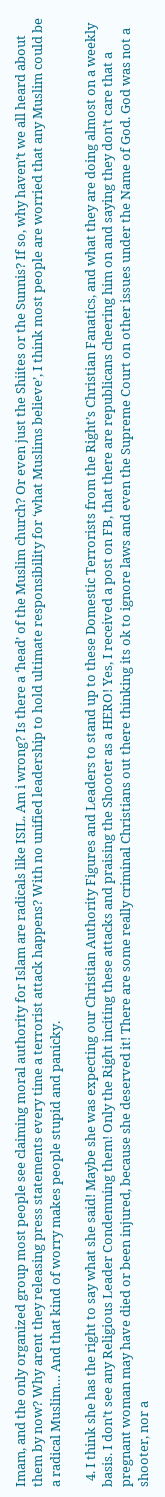Imam, and the only organized group most people see claiming moral authority for Islam are radicals like ISIL. Am i wrong? Is there a ‘head’ of the Muslim church? Or even just the Shiites or the Sunnis? If so, why haven’t we all heard about them by now? Why arent they releasing press statements every time a terrorist attack happens? With no unified leadership to hold ultimate responsibility for ‘what Muslims believe’, I think most people are worried that any Muslim could be a radical Muslim… And that kind of worry makes people stupid and panicky.

  4. I think she has the right to say what she said! Maybe she was expecting our Christian Authority Figures and Leaders to stand up to these Domestic Terrorists from the Right’s Christian Fanatics, and what they are doing almost on a weekly basis. I don’t see any Religious Leader Condemning them! Only the Right inciting these attacks and praising the Shooter as a HERO! Yes, I received a post on FB, that there are republicans cheering him on and saying they don’t care that a pregnant woman may have died or been injured, because she deserved it! There are some really criminal Christians out there thinking its ok to ignore laws and even the Supreme Court on other issues under the Name of God. God was not a shooter, nor a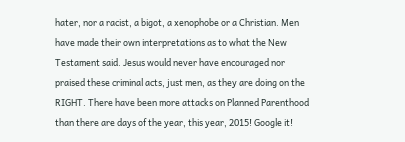hater, nor a racist, a bigot, a xenophobe or a Christian. Men have made their own interpretations as to what the New Testament said. Jesus would never have encouraged nor praised these criminal acts, just men, as they are doing on the RIGHT. There have been more attacks on Planned Parenthood than there are days of the year, this year, 2015! Google it!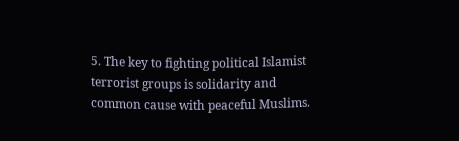5. The key to fighting political Islamist terrorist groups is solidarity and common cause with peaceful Muslims.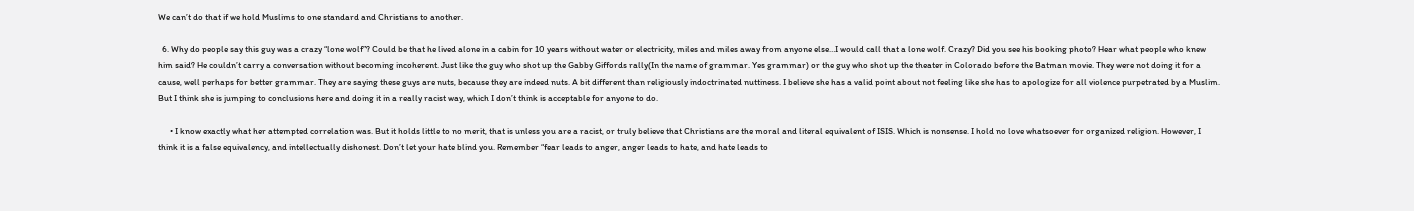We can’t do that if we hold Muslims to one standard and Christians to another.

  6. Why do people say this guy was a crazy “lone wolf”? Could be that he lived alone in a cabin for 10 years without water or electricity, miles and miles away from anyone else…I would call that a lone wolf. Crazy? Did you see his booking photo? Hear what people who knew him said? He couldn’t carry a conversation without becoming incoherent. Just like the guy who shot up the Gabby Giffords rally(In the name of grammar. Yes grammar) or the guy who shot up the theater in Colorado before the Batman movie. They were not doing it for a cause, well perhaps for better grammar. They are saying these guys are nuts, because they are indeed nuts. A bit different than religiously indoctrinated nuttiness. I believe she has a valid point about not feeling like she has to apologize for all violence purpetrated by a Muslim. But I think she is jumping to conclusions here and doing it in a really racist way, which I don’t think is acceptable for anyone to do.

      • I know exactly what her attempted correlation was. But it holds little to no merit, that is unless you are a racist, or truly believe that Christians are the moral and literal equivalent of ISIS. Which is nonsense. I hold no love whatsoever for organized religion. However, I think it is a false equivalency, and intellectually dishonest. Don’t let your hate blind you. Remember “fear leads to anger, anger leads to hate, and hate leads to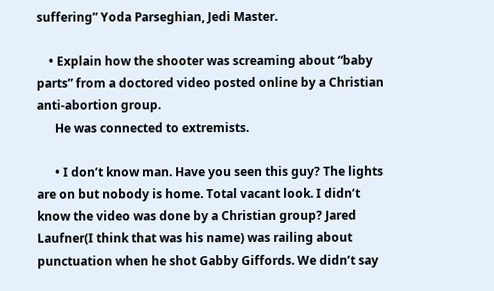suffering” Yoda Parseghian, Jedi Master.

    • Explain how the shooter was screaming about “baby parts” from a doctored video posted online by a Christian anti-abortion group.
      He was connected to extremists.

      • I don’t know man. Have you seen this guy? The lights are on but nobody is home. Total vacant look. I didn’t know the video was done by a Christian group? Jared Laufner(I think that was his name) was railing about punctuation when he shot Gabby Giffords. We didn’t say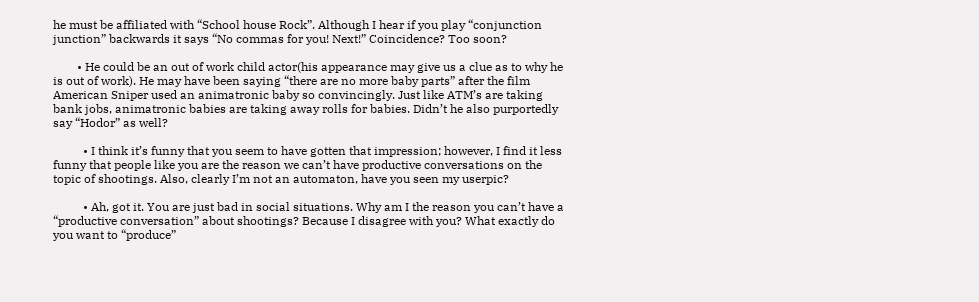he must be affiliated with “School house Rock”. Although I hear if you play “conjunction junction” backwards it says “No commas for you! Next!” Coincidence? Too soon?

        • He could be an out of work child actor(his appearance may give us a clue as to why he is out of work). He may have been saying “there are no more baby parts” after the film American Sniper used an animatronic baby so convincingly. Just like ATM’s are taking bank jobs, animatronic babies are taking away rolls for babies. Didn’t he also purportedly say “Hodor” as well?

          • I think it’s funny that you seem to have gotten that impression; however, I find it less funny that people like you are the reason we can’t have productive conversations on the topic of shootings. Also, clearly I’m not an automaton, have you seen my userpic?

          • Ah, got it. You are just bad in social situations. Why am I the reason you can’t have a “productive conversation” about shootings? Because I disagree with you? What exactly do you want to “produce”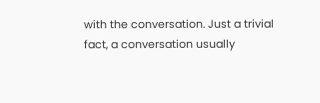with the conversation. Just a trivial fact, a conversation usually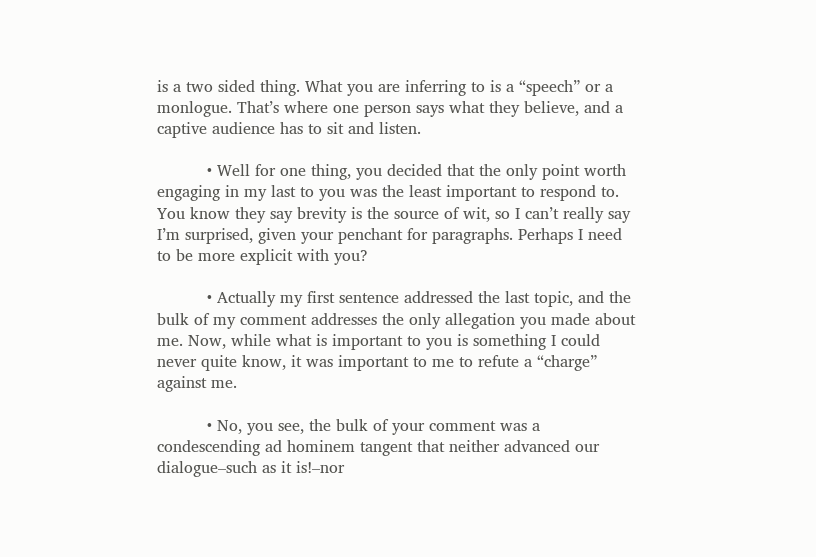is a two sided thing. What you are inferring to is a “speech” or a monlogue. That’s where one person says what they believe, and a captive audience has to sit and listen.

          • Well for one thing, you decided that the only point worth engaging in my last to you was the least important to respond to. You know they say brevity is the source of wit, so I can’t really say I’m surprised, given your penchant for paragraphs. Perhaps I need to be more explicit with you?

          • Actually my first sentence addressed the last topic, and the bulk of my comment addresses the only allegation you made about me. Now, while what is important to you is something I could never quite know, it was important to me to refute a “charge” against me.

          • No, you see, the bulk of your comment was a condescending ad hominem tangent that neither advanced our dialogue–such as it is!–nor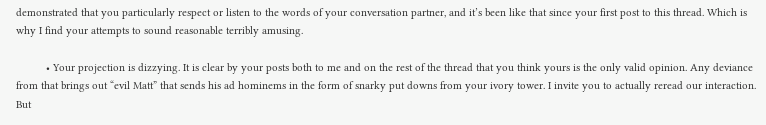demonstrated that you particularly respect or listen to the words of your conversation partner, and it’s been like that since your first post to this thread. Which is why I find your attempts to sound reasonable terribly amusing.

          • Your projection is dizzying. It is clear by your posts both to me and on the rest of the thread that you think yours is the only valid opinion. Any deviance from that brings out “evil Matt” that sends his ad hominems in the form of snarky put downs from your ivory tower. I invite you to actually reread our interaction. But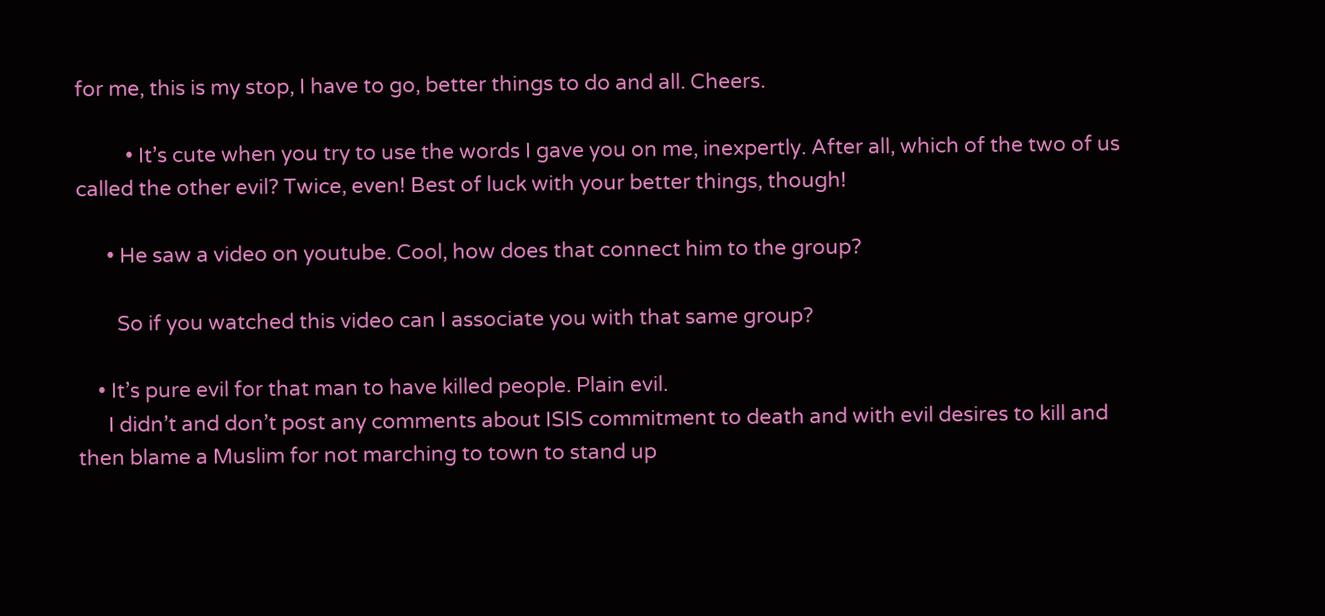for me, this is my stop, I have to go, better things to do and all. Cheers.

          • It’s cute when you try to use the words I gave you on me, inexpertly. After all, which of the two of us called the other evil? Twice, even! Best of luck with your better things, though!

      • He saw a video on youtube. Cool, how does that connect him to the group?

        So if you watched this video can I associate you with that same group?

    • It’s pure evil for that man to have killed people. Plain evil.
      I didn’t and don’t post any comments about ISIS commitment to death and with evil desires to kill and then blame a Muslim for not marching to town to stand up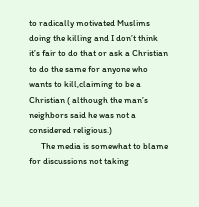to radically motivated Muslims doing the killing and I don’t think it’s fair to do that or ask a Christian to do the same for anyone who wants to kill,claiming to be a Christian ( although the man’s neighbors said he was not a considered religious.)
      The media is somewhat to blame for discussions not taking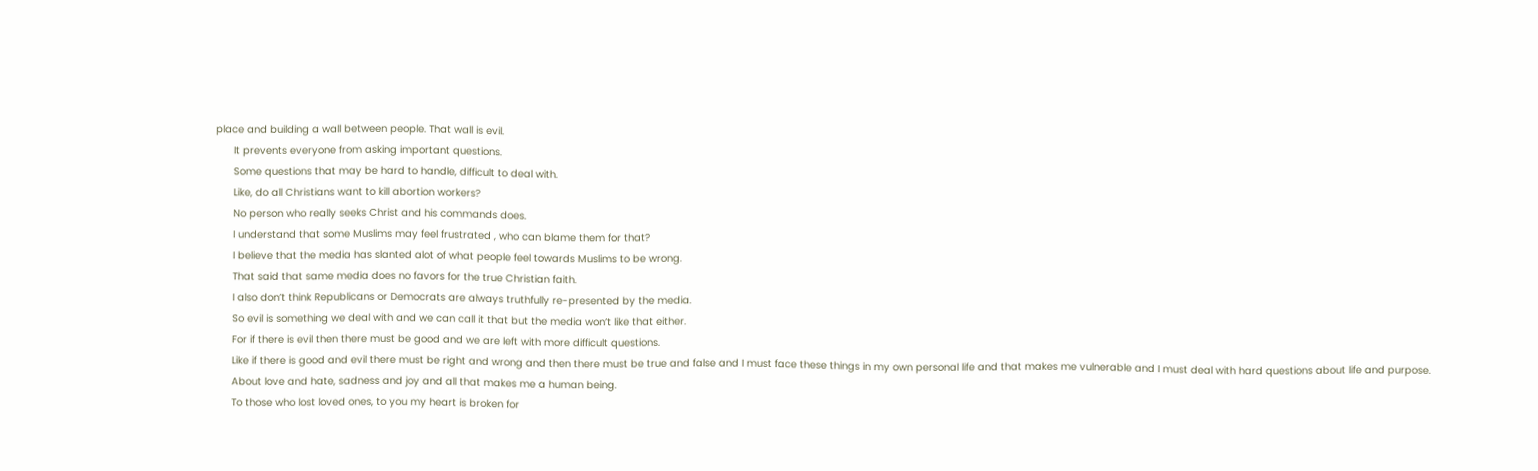place and building a wall between people. That wall is evil.
      It prevents everyone from asking important questions.
      Some questions that may be hard to handle, difficult to deal with.
      Like, do all Christians want to kill abortion workers?
      No person who really seeks Christ and his commands does.
      I understand that some Muslims may feel frustrated , who can blame them for that?
      I believe that the media has slanted alot of what people feel towards Muslims to be wrong.
      That said that same media does no favors for the true Christian faith.
      I also don’t think Republicans or Democrats are always truthfully re-presented by the media.
      So evil is something we deal with and we can call it that but the media won’t like that either.
      For if there is evil then there must be good and we are left with more difficult questions.
      Like if there is good and evil there must be right and wrong and then there must be true and false and I must face these things in my own personal life and that makes me vulnerable and I must deal with hard questions about life and purpose.
      About love and hate, sadness and joy and all that makes me a human being.
      To those who lost loved ones, to you my heart is broken for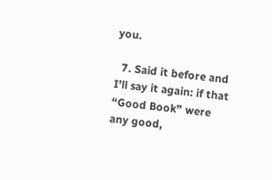you.

  7. Said it before and I’ll say it again: if that “Good Book” were any good,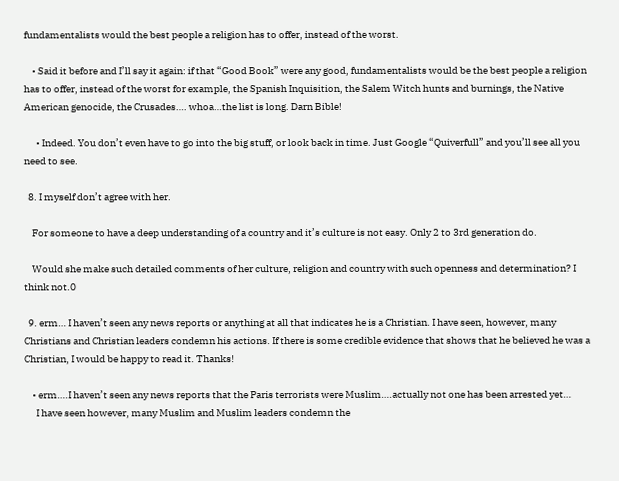fundamentalists would the best people a religion has to offer, instead of the worst.

    • Said it before and I’ll say it again: if that “Good Book” were any good, fundamentalists would be the best people a religion has to offer, instead of the worst for example, the Spanish Inquisition, the Salem Witch hunts and burnings, the Native American genocide, the Crusades…. whoa…the list is long. Darn Bible!

      • Indeed. You don’t even have to go into the big stuff, or look back in time. Just Google “Quiverfull” and you’ll see all you need to see.

  8. I myself don’t agree with her.

    For someone to have a deep understanding of a country and it’s culture is not easy. Only 2 to 3rd generation do.

    Would she make such detailed comments of her culture, religion and country with such openness and determination? I think not.0

  9. erm… I haven’t seen any news reports or anything at all that indicates he is a Christian. I have seen, however, many Christians and Christian leaders condemn his actions. If there is some credible evidence that shows that he believed he was a Christian, I would be happy to read it. Thanks!

    • erm….I haven’t seen any news reports that the Paris terrorists were Muslim….actually not one has been arrested yet…
      I have seen however, many Muslim and Muslim leaders condemn the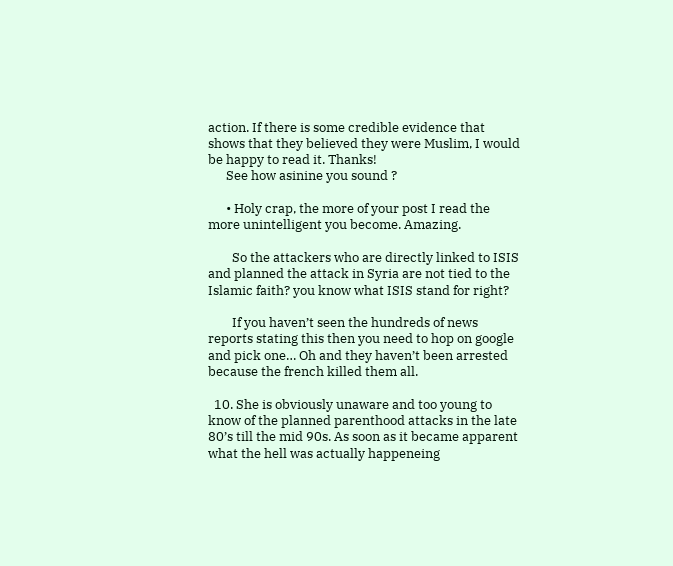action. If there is some credible evidence that shows that they believed they were Muslim, I would be happy to read it. Thanks!
      See how asinine you sound ?

      • Holy crap, the more of your post I read the more unintelligent you become. Amazing.

        So the attackers who are directly linked to ISIS and planned the attack in Syria are not tied to the Islamic faith? you know what ISIS stand for right?

        If you haven’t seen the hundreds of news reports stating this then you need to hop on google and pick one… Oh and they haven’t been arrested because the french killed them all.

  10. She is obviously unaware and too young to know of the planned parenthood attacks in the late 80’s till the mid 90s. As soon as it became apparent what the hell was actually happeneing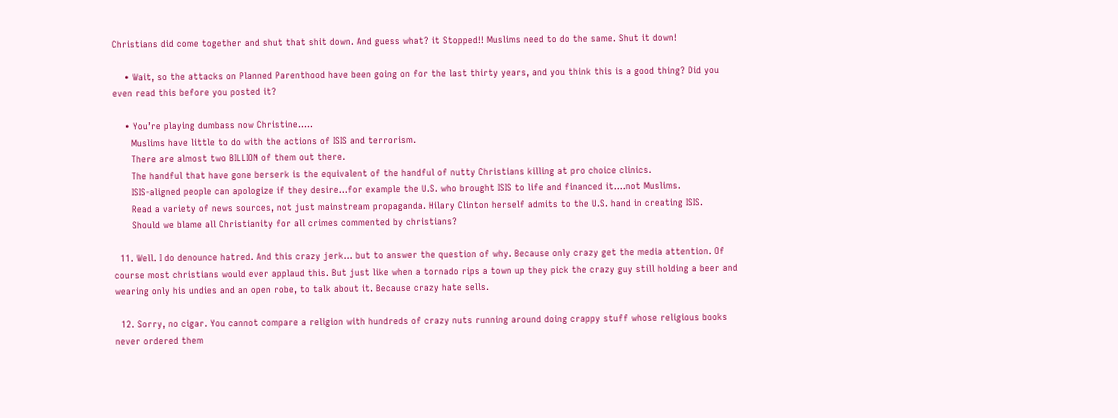Christians did come together and shut that shit down. And guess what? it Stopped!! Muslims need to do the same. Shut it down!

    • Wait, so the attacks on Planned Parenthood have been going on for the last thirty years, and you think this is a good thing? Did you even read this before you posted it?

    • You’re playing dumbass now Christine…..
      Muslims have little to do with the actions of ISIS and terrorism.
      There are almost two BILLION of them out there.
      The handful that have gone berserk is the equivalent of the handful of nutty Christians killing at pro choice clinics.
      ISIS-aligned people can apologize if they desire…for example the U.S. who brought ISIS to life and financed it….not Muslims.
      Read a variety of news sources, not just mainstream propaganda. Hilary Clinton herself admits to the U.S. hand in creating ISIS.
      Should we blame all Christianity for all crimes commented by christians?

  11. Well. I do denounce hatred. And this crazy jerk… but to answer the question of why. Because only crazy get the media attention. Of course most christians would ever applaud this. But just like when a tornado rips a town up they pick the crazy guy still holding a beer and wearing only his undies and an open robe, to talk about it. Because crazy hate sells.

  12. Sorry, no cigar. You cannot compare a religion with hundreds of crazy nuts running around doing crappy stuff whose religious books never ordered them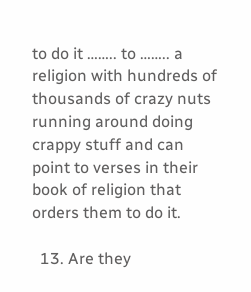to do it …….. to …….. a religion with hundreds of thousands of crazy nuts running around doing crappy stuff and can point to verses in their book of religion that orders them to do it.

  13. Are they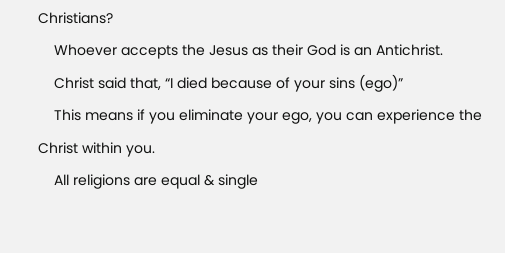Christians?
    Whoever accepts the Jesus as their God is an Antichrist.
    Christ said that, “I died because of your sins (ego)”
    This means if you eliminate your ego, you can experience the Christ within you.
    All religions are equal & single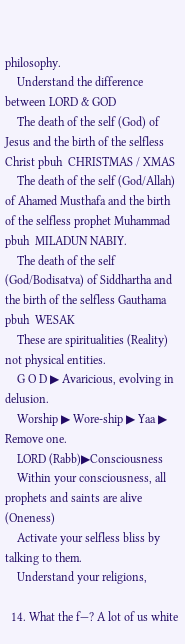philosophy.
    Understand the difference between LORD & GOD
    The death of the self (God) of Jesus and the birth of the selfless Christ pbuh  CHRISTMAS / XMAS
    The death of the self (God/Allah) of Ahamed Musthafa and the birth of the selfless prophet Muhammad pbuh  MILADUN NABIY.
    The death of the self (God/Bodisatva) of Siddhartha and the birth of the selfless Gauthama pbuh  WESAK
    These are spiritualities (Reality) not physical entities.
    G O D ▶ Avaricious, evolving in delusion.
    Worship ▶ Wore-ship ▶ Yaa ▶ Remove one.
    LORD (Rabb)▶Consciousness
    Within your consciousness, all prophets and saints are alive (Oneness)
    Activate your selfless bliss by talking to them.
    Understand your religions,

  14. What the f—? A lot of us white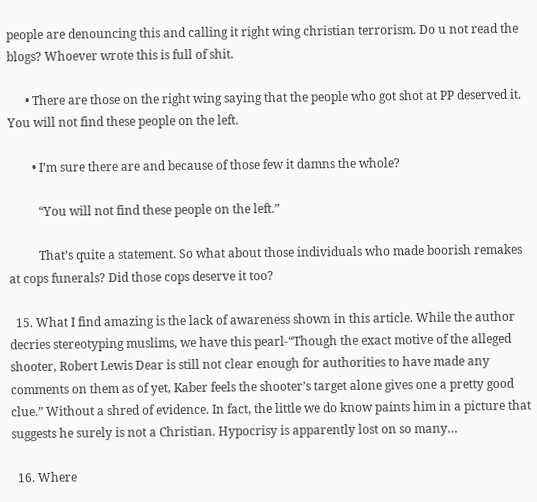people are denouncing this and calling it right wing christian terrorism. Do u not read the blogs? Whoever wrote this is full of shit.

      • There are those on the right wing saying that the people who got shot at PP deserved it. You will not find these people on the left.

        • I’m sure there are and because of those few it damns the whole?

          “You will not find these people on the left.”

          That’s quite a statement. So what about those individuals who made boorish remakes at cops funerals? Did those cops deserve it too?

  15. What I find amazing is the lack of awareness shown in this article. While the author decries stereotyping muslims, we have this pearl-“Though the exact motive of the alleged shooter, Robert Lewis Dear is still not clear enough for authorities to have made any comments on them as of yet, Kaber feels the shooter’s target alone gives one a pretty good clue.” Without a shred of evidence. In fact, the little we do know paints him in a picture that suggests he surely is not a Christian. Hypocrisy is apparently lost on so many…

  16. Where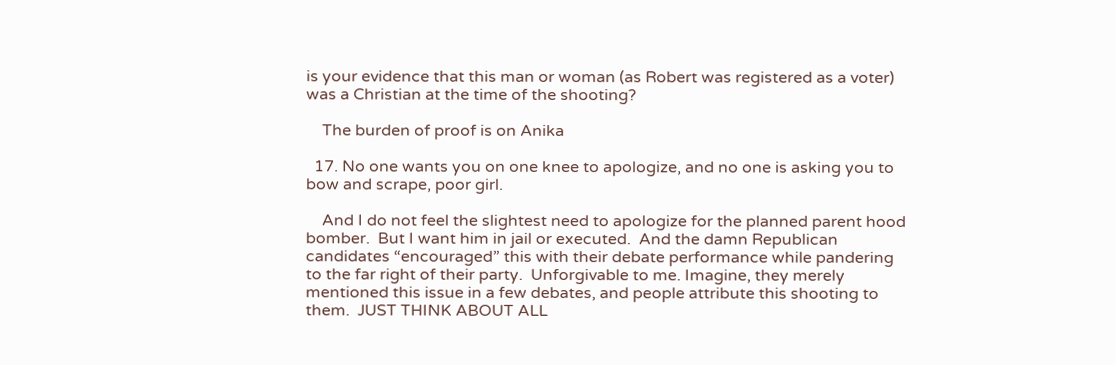is your evidence that this man or woman (as Robert was registered as a voter) was a Christian at the time of the shooting?

    The burden of proof is on Anika

  17. No one wants you on one knee to apologize, and no one is asking you to bow and scrape, poor girl.

    And I do not feel the slightest need to apologize for the planned parent hood bomber.  But I want him in jail or executed.  And the damn Republican candidates “encouraged” this with their debate performance while pandering to the far right of their party.  Unforgivable to me. Imagine, they merely mentioned this issue in a few debates, and people attribute this shooting to them.  JUST THINK ABOUT ALL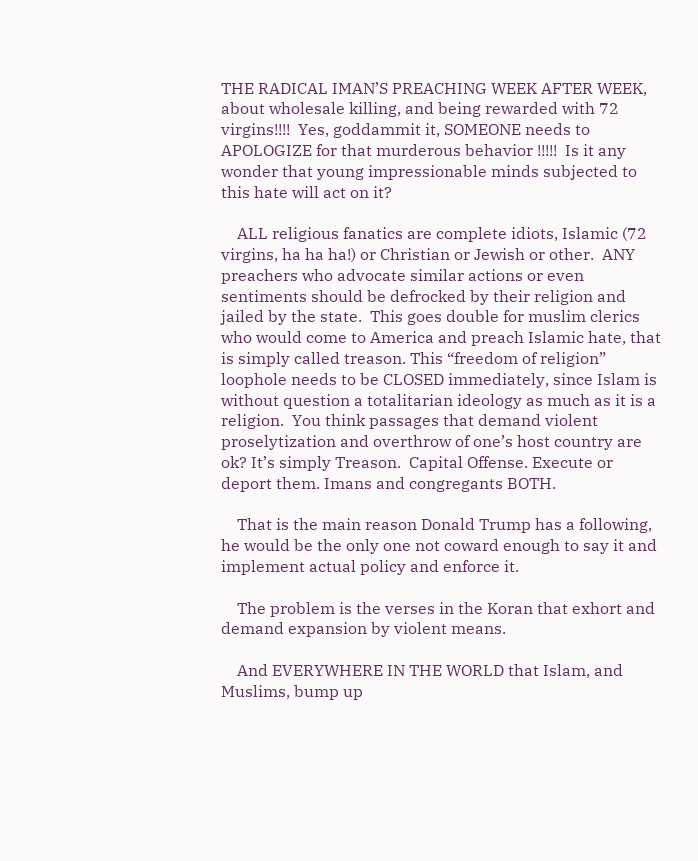THE RADICAL IMAN’S PREACHING WEEK AFTER WEEK, about wholesale killing, and being rewarded with 72 virgins!!!!  Yes, goddammit it, SOMEONE needs to APOLOGIZE for that murderous behavior !!!!!  Is it any wonder that young impressionable minds subjected to this hate will act on it?

    ALL religious fanatics are complete idiots, Islamic (72 virgins, ha ha ha!) or Christian or Jewish or other.  ANY preachers who advocate similar actions or even sentiments should be defrocked by their religion and jailed by the state.  This goes double for muslim clerics who would come to America and preach Islamic hate, that is simply called treason. This “freedom of religion” loophole needs to be CLOSED immediately, since Islam is without question a totalitarian ideology as much as it is a religion.  You think passages that demand violent proselytization and overthrow of one’s host country are ok? It’s simply Treason.  Capital Offense. Execute or deport them. Imans and congregants BOTH.

    That is the main reason Donald Trump has a following, he would be the only one not coward enough to say it and implement actual policy and enforce it.

    The problem is the verses in the Koran that exhort and demand expansion by violent means.

    And EVERYWHERE IN THE WORLD that Islam, and Muslims, bump up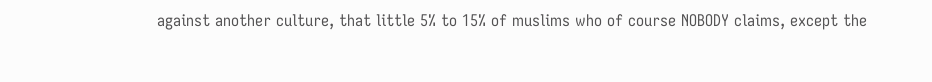against another culture, that little 5% to 15% of muslims who of course NOBODY claims, except the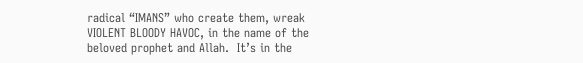radical “IMANS” who create them, wreak VIOLENT BLOODY HAVOC, in the name of the beloved prophet and Allah.  It’s in the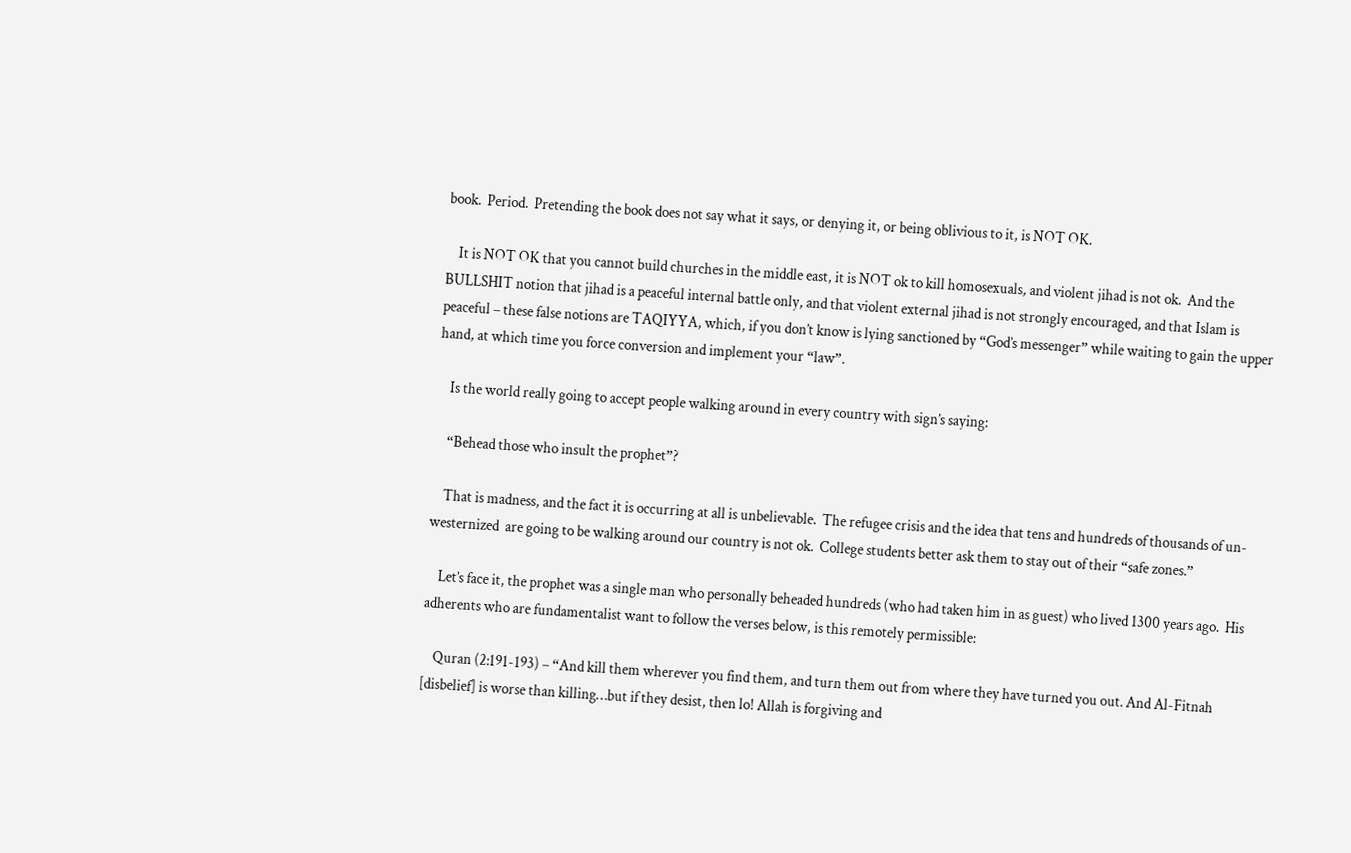book.  Period.  Pretending the book does not say what it says, or denying it, or being oblivious to it, is NOT OK.

    It is NOT OK that you cannot build churches in the middle east, it is NOT ok to kill homosexuals, and violent jihad is not ok.  And the BULLSHIT notion that jihad is a peaceful internal battle only, and that violent external jihad is not strongly encouraged, and that Islam is peaceful – these false notions are TAQIYYA, which, if you don’t know is lying sanctioned by “God’s messenger” while waiting to gain the upper hand, at which time you force conversion and implement your “law”.

    Is the world really going to accept people walking around in every country with sign’s saying:

    “Behead those who insult the prophet”?

    That is madness, and the fact it is occurring at all is unbelievable.  The refugee crisis and the idea that tens and hundreds of thousands of un-westernized  are going to be walking around our country is not ok.  College students better ask them to stay out of their “safe zones.”

    Let’s face it, the prophet was a single man who personally beheaded hundreds (who had taken him in as guest) who lived 1300 years ago.  His adherents who are fundamentalist want to follow the verses below, is this remotely permissible:

    Quran (2:191-193) – “And kill them wherever you find them, and turn them out from where they have turned you out. And Al-Fitnah [disbelief] is worse than killing…but if they desist, then lo! Allah is forgiving and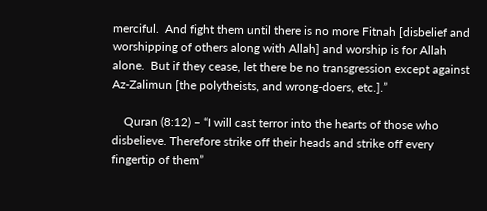merciful.  And fight them until there is no more Fitnah [disbelief and worshipping of others along with Allah] and worship is for Allah alone.  But if they cease, let there be no transgression except against Az-Zalimun [the polytheists, and wrong-doers, etc.].”

    Quran (8:12) – “I will cast terror into the hearts of those who disbelieve. Therefore strike off their heads and strike off every fingertip of them”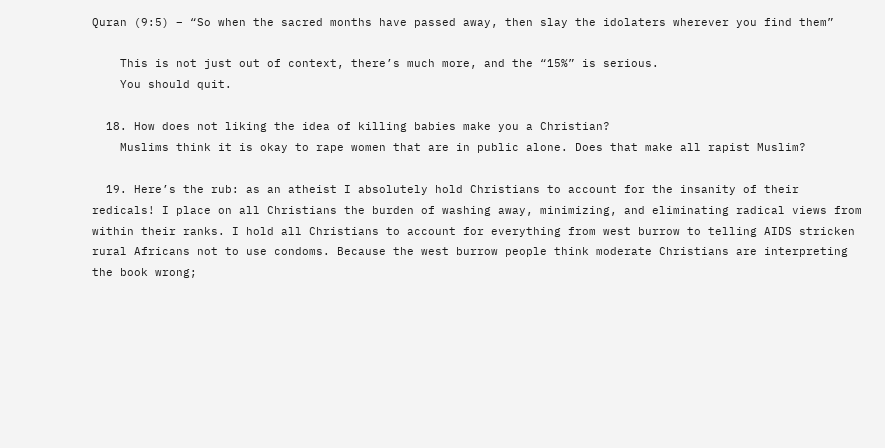Quran (9:5) – “So when the sacred months have passed away, then slay the idolaters wherever you find them”

    This is not just out of context, there’s much more, and the “15%” is serious.
    You should quit.

  18. How does not liking the idea of killing babies make you a Christian?
    Muslims think it is okay to rape women that are in public alone. Does that make all rapist Muslim?

  19. Here’s the rub: as an atheist I absolutely hold Christians to account for the insanity of their redicals! I place on all Christians the burden of washing away, minimizing, and eliminating radical views from within their ranks. I hold all Christians to account for everything from west burrow to telling AIDS stricken rural Africans not to use condoms. Because the west burrow people think moderate Christians are interpreting the book wrong;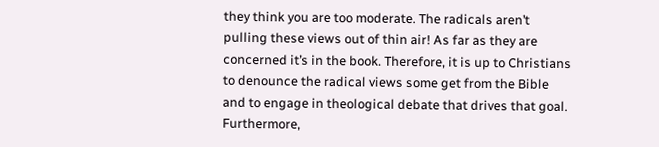they think you are too moderate. The radicals aren’t pulling these views out of thin air! As far as they are concerned it’s in the book. Therefore, it is up to Christians to denounce the radical views some get from the Bible and to engage in theological debate that drives that goal. Furthermore,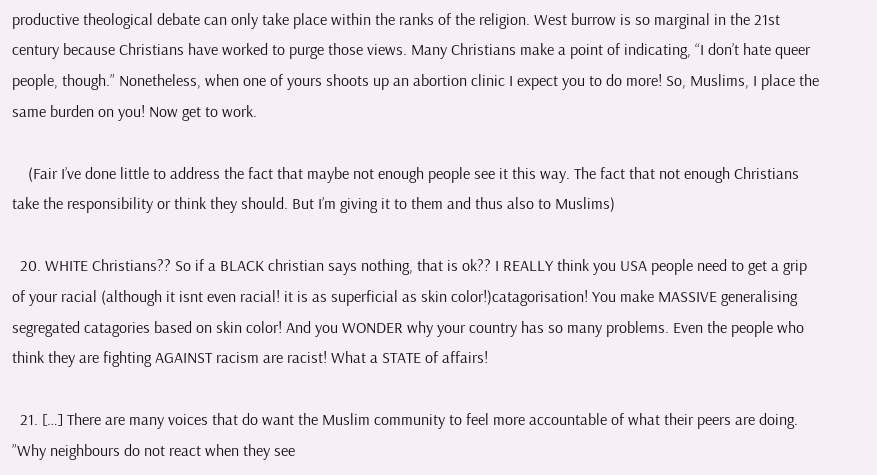productive theological debate can only take place within the ranks of the religion. West burrow is so marginal in the 21st century because Christians have worked to purge those views. Many Christians make a point of indicating, “I don’t hate queer people, though.” Nonetheless, when one of yours shoots up an abortion clinic I expect you to do more! So, Muslims, I place the same burden on you! Now get to work.

    (Fair I’ve done little to address the fact that maybe not enough people see it this way. The fact that not enough Christians take the responsibility or think they should. But I’m giving it to them and thus also to Muslims)

  20. WHITE Christians?? So if a BLACK christian says nothing, that is ok?? I REALLY think you USA people need to get a grip of your racial (although it isnt even racial! it is as superficial as skin color!)catagorisation! You make MASSIVE generalising segregated catagories based on skin color! And you WONDER why your country has so many problems. Even the people who think they are fighting AGAINST racism are racist! What a STATE of affairs!

  21. […] There are many voices that do want the Muslim community to feel more accountable of what their peers are doing. ”Why neighbours do not react when they see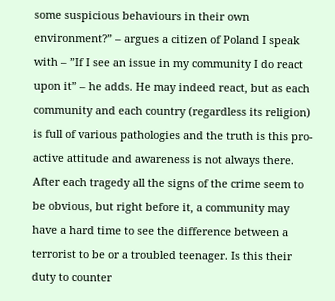some suspicious behaviours in their own environment?” – argues a citizen of Poland I speak with – ”If I see an issue in my community I do react upon it” – he adds. He may indeed react, but as each community and each country (regardless its religion) is full of various pathologies and the truth is this pro-active attitude and awareness is not always there. After each tragedy all the signs of the crime seem to be obvious, but right before it, a community may have a hard time to see the difference between a terrorist to be or a troubled teenager. Is this their duty to counter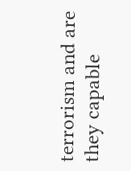terrorism and are they capable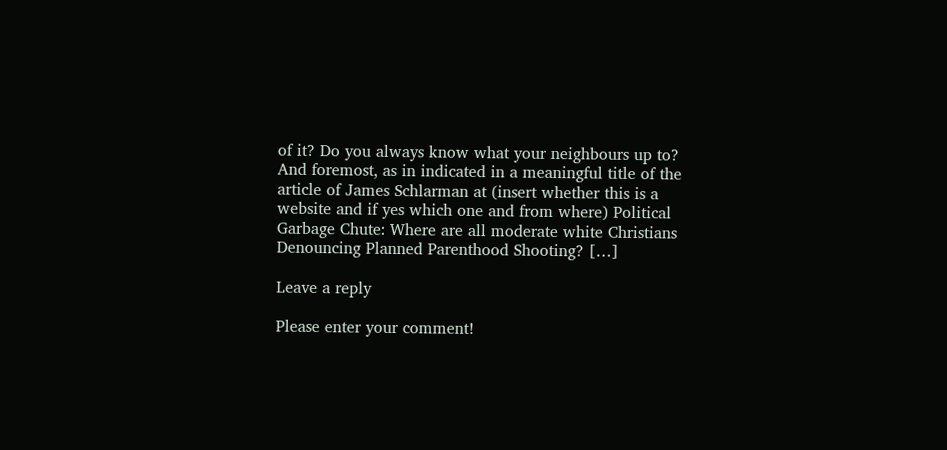of it? Do you always know what your neighbours up to? And foremost, as in indicated in a meaningful title of the article of James Schlarman at (insert whether this is a website and if yes which one and from where) Political Garbage Chute: Where are all moderate white Christians Denouncing Planned Parenthood Shooting? […]

Leave a reply

Please enter your comment!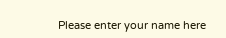Please enter your name here